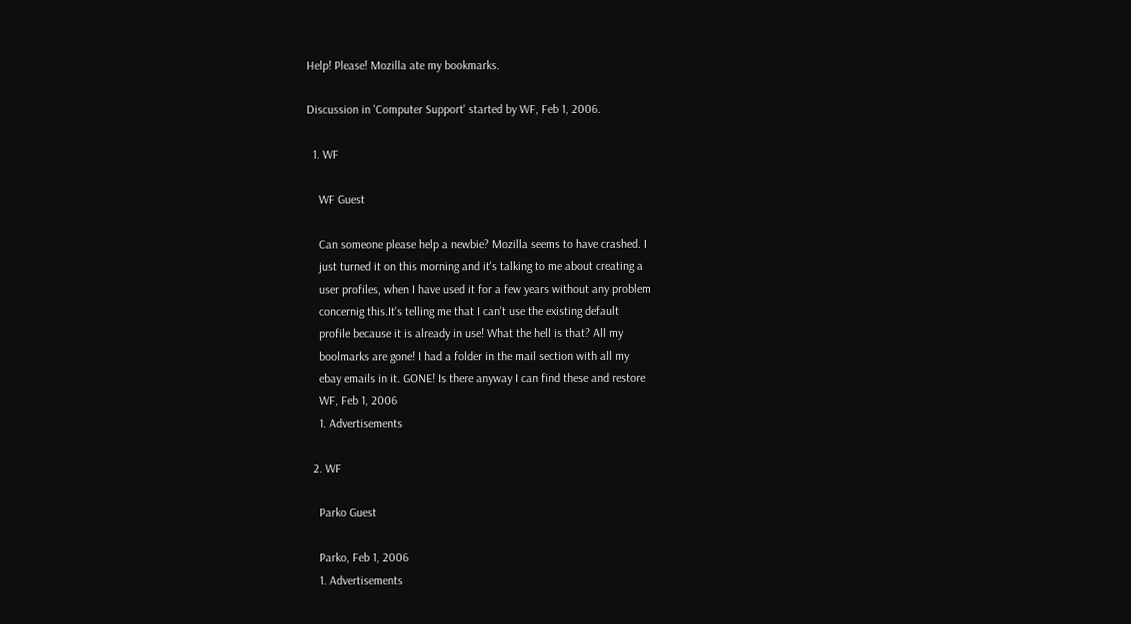Help! Please! Mozilla ate my bookmarks.

Discussion in 'Computer Support' started by WF, Feb 1, 2006.

  1. WF

    WF Guest

    Can someone please help a newbie? Mozilla seems to have crashed. I
    just turned it on this morning and it's talking to me about creating a
    user profiles, when I have used it for a few years without any problem
    concernig this.It's telling me that I can't use the existing default
    profile because it is already in use! What the hell is that? All my
    boolmarks are gone! I had a folder in the mail section with all my
    ebay emails in it. GONE! Is there anyway I can find these and restore
    WF, Feb 1, 2006
    1. Advertisements

  2. WF

    Parko Guest

    Parko, Feb 1, 2006
    1. Advertisements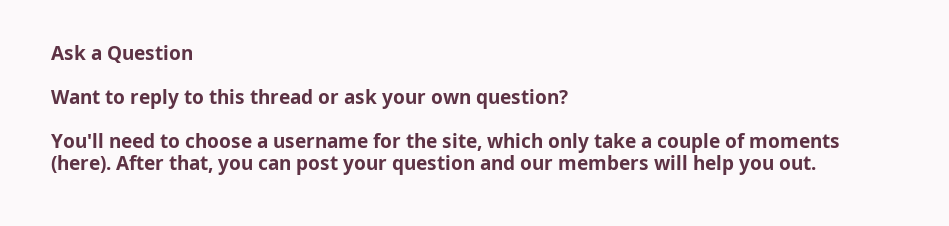Ask a Question

Want to reply to this thread or ask your own question?

You'll need to choose a username for the site, which only take a couple of moments (here). After that, you can post your question and our members will help you out.